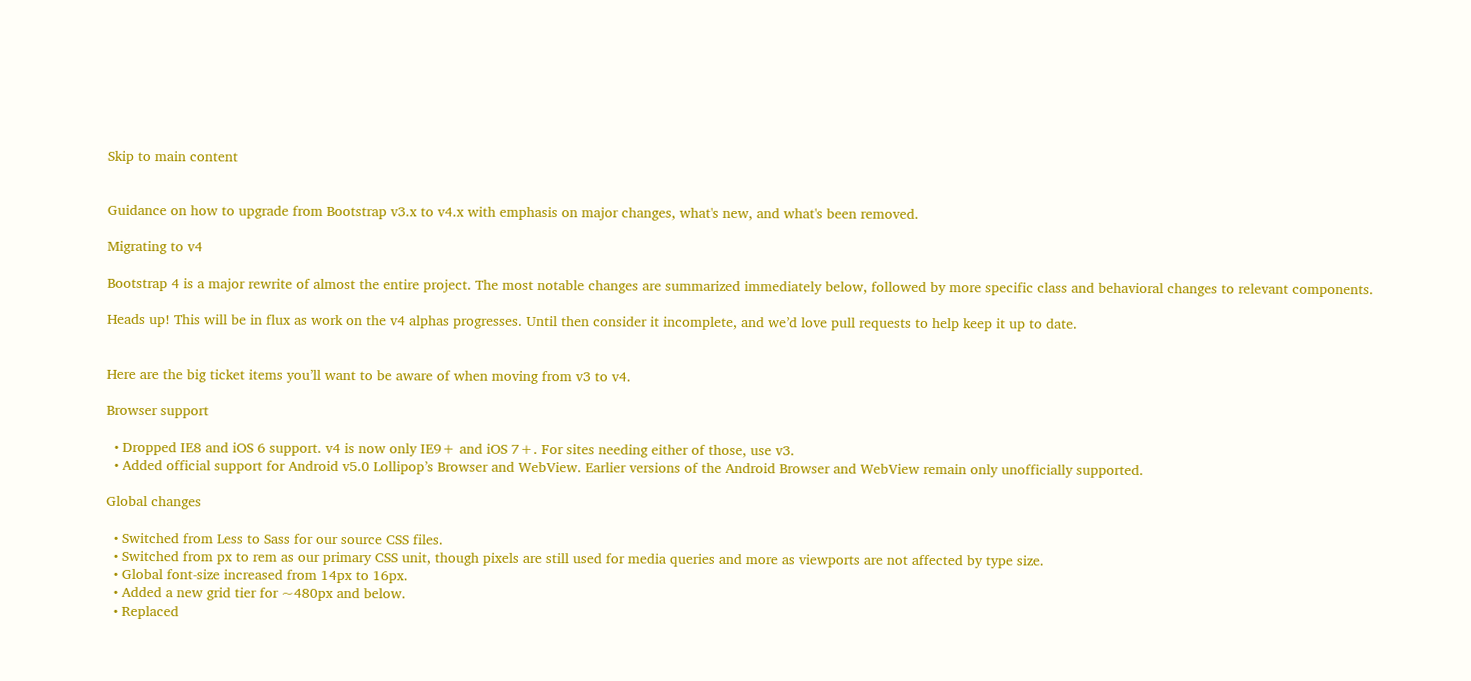Skip to main content


Guidance on how to upgrade from Bootstrap v3.x to v4.x with emphasis on major changes, what's new, and what's been removed.

Migrating to v4

Bootstrap 4 is a major rewrite of almost the entire project. The most notable changes are summarized immediately below, followed by more specific class and behavioral changes to relevant components.

Heads up! This will be in flux as work on the v4 alphas progresses. Until then consider it incomplete, and we’d love pull requests to help keep it up to date.


Here are the big ticket items you’ll want to be aware of when moving from v3 to v4.

Browser support

  • Dropped IE8 and iOS 6 support. v4 is now only IE9+ and iOS 7+. For sites needing either of those, use v3.
  • Added official support for Android v5.0 Lollipop’s Browser and WebView. Earlier versions of the Android Browser and WebView remain only unofficially supported.

Global changes

  • Switched from Less to Sass for our source CSS files.
  • Switched from px to rem as our primary CSS unit, though pixels are still used for media queries and more as viewports are not affected by type size.
  • Global font-size increased from 14px to 16px.
  • Added a new grid tier for ~480px and below.
  • Replaced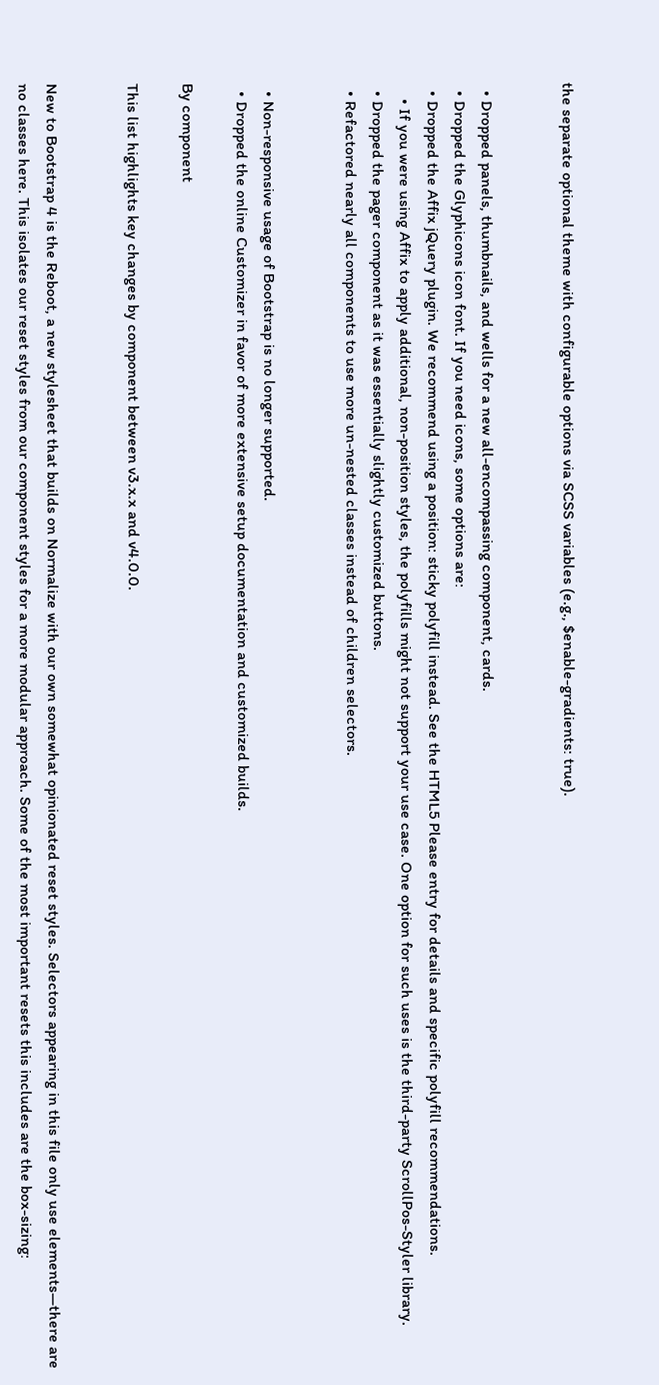the separate optional theme with configurable options via SCSS variables (e.g., $enable-gradients: true).


  • Dropped panels, thumbnails, and wells for a new all-encompassing component, cards.
  • Dropped the Glyphicons icon font. If you need icons, some options are:
  • Dropped the Affix jQuery plugin. We recommend using a position: sticky polyfill instead. See the HTML5 Please entry for details and specific polyfill recommendations.
    • If you were using Affix to apply additional, non-position styles, the polyfills might not support your use case. One option for such uses is the third-party ScrollPos-Styler library.
  • Dropped the pager component as it was essentially slightly customized buttons.
  • Refactored nearly all components to use more un-nested classes instead of children selectors.


  • Non-responsive usage of Bootstrap is no longer supported.
  • Dropped the online Customizer in favor of more extensive setup documentation and customized builds.

By component

This list highlights key changes by component between v3.x.x and v4.0.0.


New to Bootstrap 4 is the Reboot, a new stylesheet that builds on Normalize with our own somewhat opinionated reset styles. Selectors appearing in this file only use elements—there are no classes here. This isolates our reset styles from our component styles for a more modular approach. Some of the most important resets this includes are the box-sizing: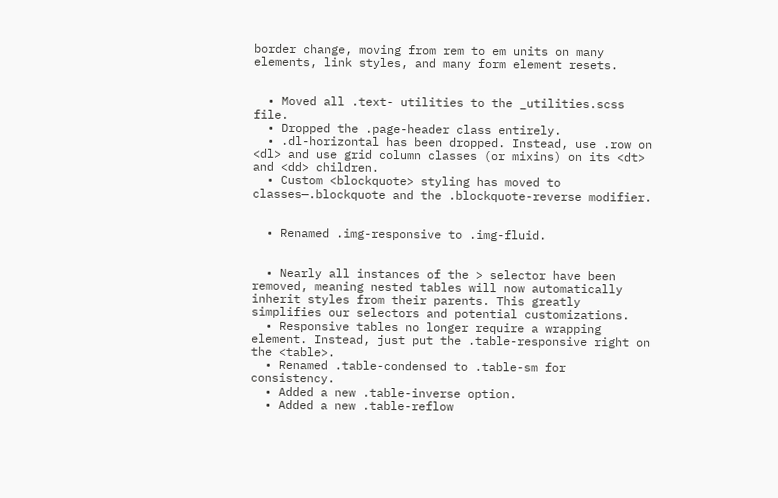border change, moving from rem to em units on many elements, link styles, and many form element resets.


  • Moved all .text- utilities to the _utilities.scss file.
  • Dropped the .page-header class entirely.
  • .dl-horizontal has been dropped. Instead, use .row on <dl> and use grid column classes (or mixins) on its <dt> and <dd> children.
  • Custom <blockquote> styling has moved to classes—.blockquote and the .blockquote-reverse modifier.


  • Renamed .img-responsive to .img-fluid.


  • Nearly all instances of the > selector have been removed, meaning nested tables will now automatically inherit styles from their parents. This greatly simplifies our selectors and potential customizations.
  • Responsive tables no longer require a wrapping element. Instead, just put the .table-responsive right on the <table>.
  • Renamed .table-condensed to .table-sm for consistency.
  • Added a new .table-inverse option.
  • Added a new .table-reflow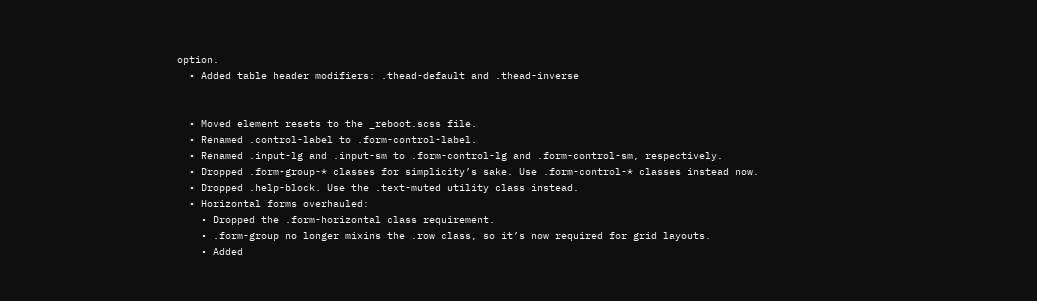option.
  • Added table header modifiers: .thead-default and .thead-inverse


  • Moved element resets to the _reboot.scss file.
  • Renamed .control-label to .form-control-label.
  • Renamed .input-lg and .input-sm to .form-control-lg and .form-control-sm, respectively.
  • Dropped .form-group-* classes for simplicity’s sake. Use .form-control-* classes instead now.
  • Dropped .help-block. Use the .text-muted utility class instead.
  • Horizontal forms overhauled:
    • Dropped the .form-horizontal class requirement.
    • .form-group no longer mixins the .row class, so it’s now required for grid layouts.
    • Added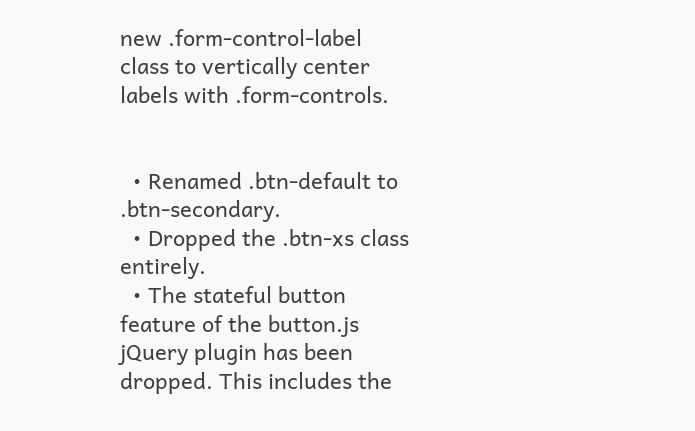new .form-control-label class to vertically center labels with .form-controls.


  • Renamed .btn-default to .btn-secondary.
  • Dropped the .btn-xs class entirely.
  • The stateful button feature of the button.js jQuery plugin has been dropped. This includes the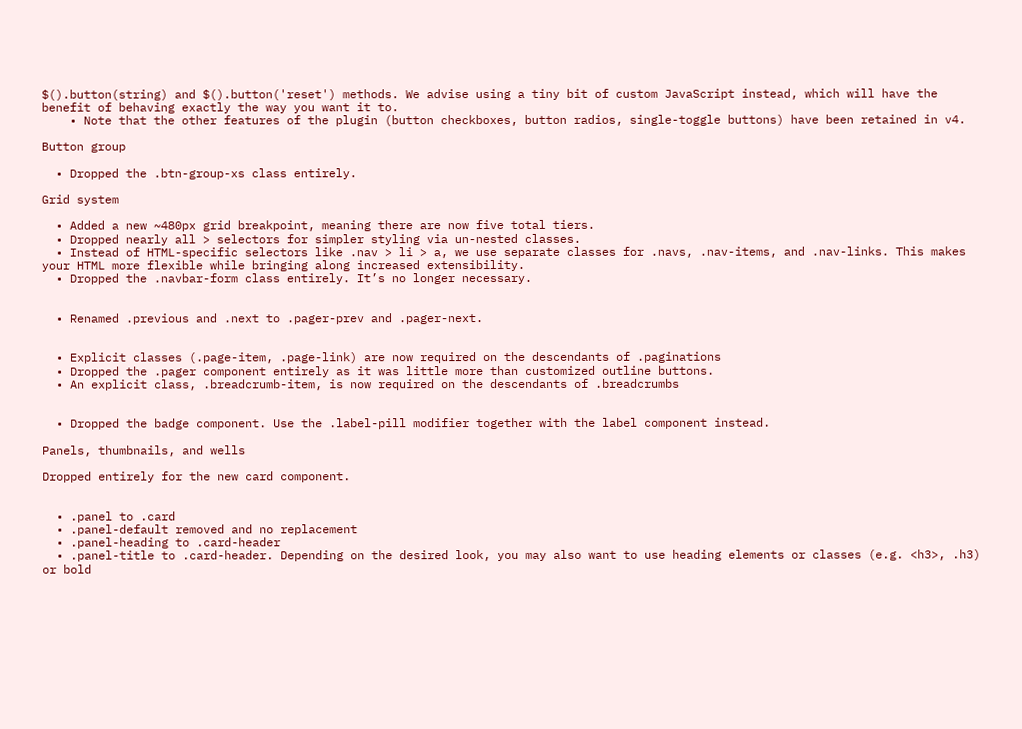$().button(string) and $().button('reset') methods. We advise using a tiny bit of custom JavaScript instead, which will have the benefit of behaving exactly the way you want it to.
    • Note that the other features of the plugin (button checkboxes, button radios, single-toggle buttons) have been retained in v4.

Button group

  • Dropped the .btn-group-xs class entirely.

Grid system

  • Added a new ~480px grid breakpoint, meaning there are now five total tiers.
  • Dropped nearly all > selectors for simpler styling via un-nested classes.
  • Instead of HTML-specific selectors like .nav > li > a, we use separate classes for .navs, .nav-items, and .nav-links. This makes your HTML more flexible while bringing along increased extensibility.
  • Dropped the .navbar-form class entirely. It’s no longer necessary.


  • Renamed .previous and .next to .pager-prev and .pager-next.


  • Explicit classes (.page-item, .page-link) are now required on the descendants of .paginations
  • Dropped the .pager component entirely as it was little more than customized outline buttons.
  • An explicit class, .breadcrumb-item, is now required on the descendants of .breadcrumbs


  • Dropped the badge component. Use the .label-pill modifier together with the label component instead.

Panels, thumbnails, and wells

Dropped entirely for the new card component.


  • .panel to .card
  • .panel-default removed and no replacement
  • .panel-heading to .card-header
  • .panel-title to .card-header. Depending on the desired look, you may also want to use heading elements or classes (e.g. <h3>, .h3) or bold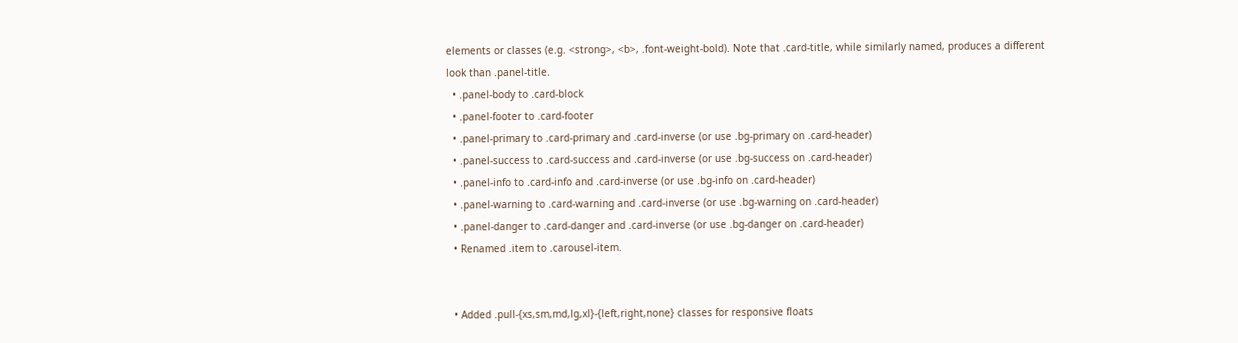elements or classes (e.g. <strong>, <b>, .font-weight-bold). Note that .card-title, while similarly named, produces a different look than .panel-title.
  • .panel-body to .card-block
  • .panel-footer to .card-footer
  • .panel-primary to .card-primary and .card-inverse (or use .bg-primary on .card-header)
  • .panel-success to .card-success and .card-inverse (or use .bg-success on .card-header)
  • .panel-info to .card-info and .card-inverse (or use .bg-info on .card-header)
  • .panel-warning to .card-warning and .card-inverse (or use .bg-warning on .card-header)
  • .panel-danger to .card-danger and .card-inverse (or use .bg-danger on .card-header)
  • Renamed .item to .carousel-item.


  • Added .pull-{xs,sm,md,lg,xl}-{left,right,none} classes for responsive floats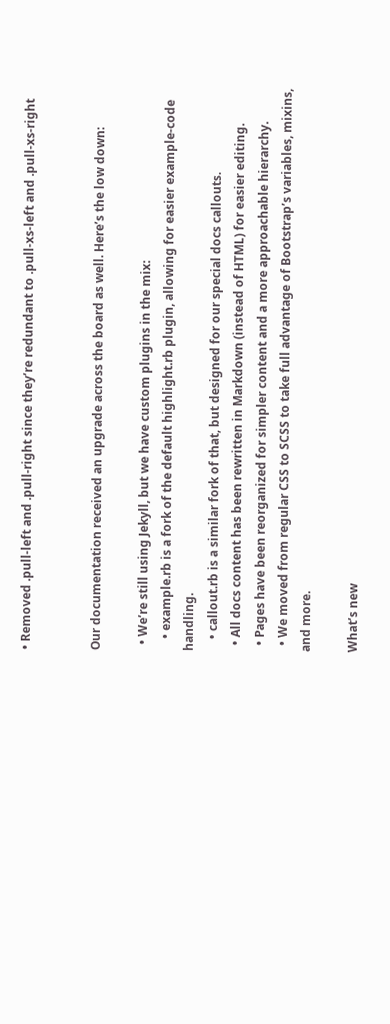• Removed .pull-left and .pull-right since they’re redundant to .pull-xs-left and .pull-xs-right


Our documentation received an upgrade across the board as well. Here’s the low down:

  • We’re still using Jekyll, but we have custom plugins in the mix:
    • example.rb is a fork of the default highlight.rb plugin, allowing for easier example-code handling.
    • callout.rb is a similar fork of that, but designed for our special docs callouts.
  • All docs content has been rewritten in Markdown (instead of HTML) for easier editing.
  • Pages have been reorganized for simpler content and a more approachable hierarchy.
  • We moved from regular CSS to SCSS to take full advantage of Bootstrap’s variables, mixins, and more.

What’s new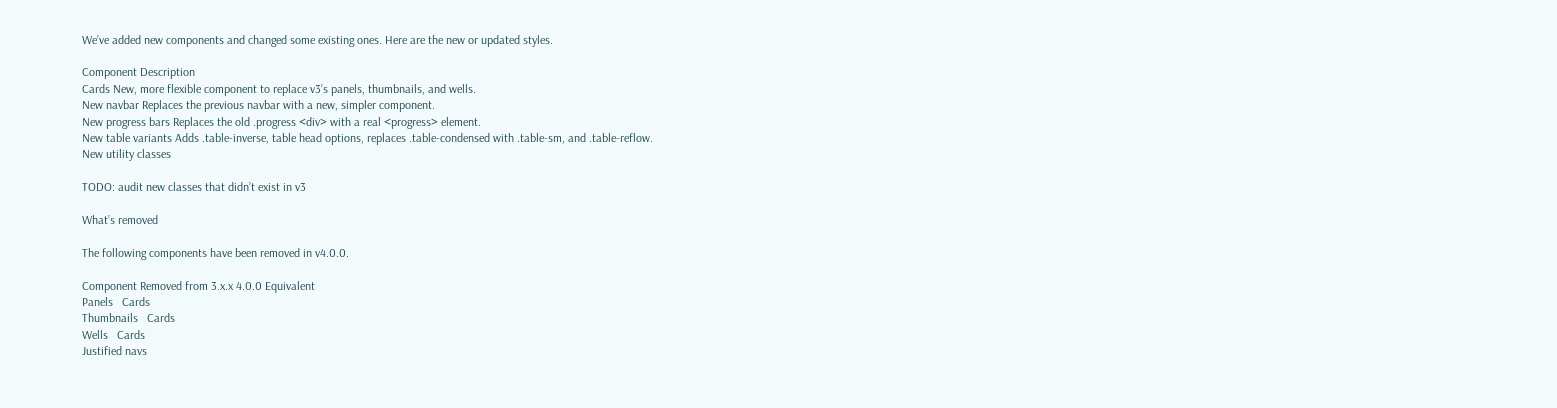We’ve added new components and changed some existing ones. Here are the new or updated styles.

Component Description
Cards New, more flexible component to replace v3’s panels, thumbnails, and wells.
New navbar Replaces the previous navbar with a new, simpler component.
New progress bars Replaces the old .progress <div> with a real <progress> element.
New table variants Adds .table-inverse, table head options, replaces .table-condensed with .table-sm, and .table-reflow.
New utility classes

TODO: audit new classes that didn’t exist in v3

What’s removed

The following components have been removed in v4.0.0.

Component Removed from 3.x.x 4.0.0 Equivalent
Panels   Cards
Thumbnails   Cards
Wells   Cards
Justified navs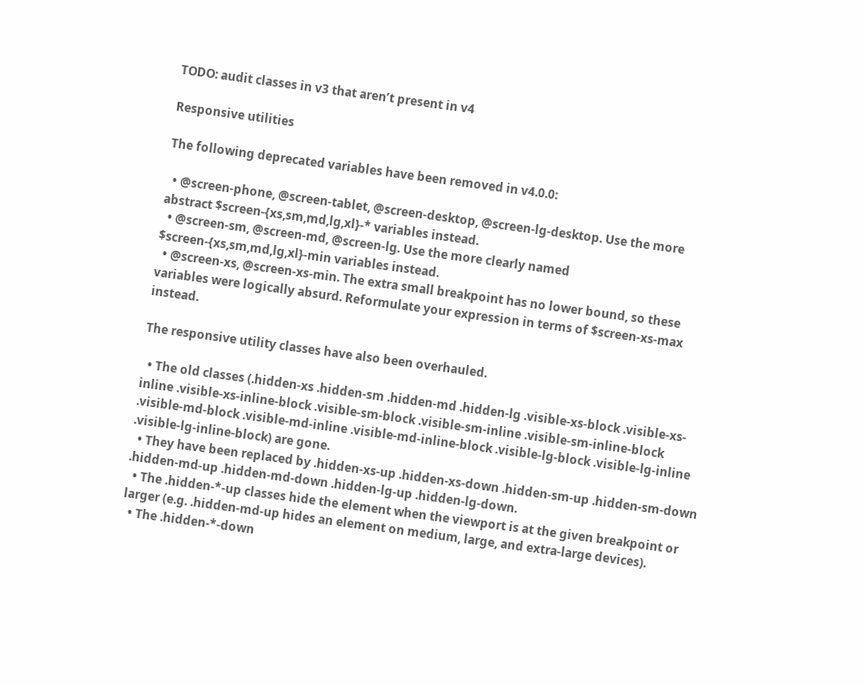TODO: audit classes in v3 that aren’t present in v4

Responsive utilities

The following deprecated variables have been removed in v4.0.0:

  • @screen-phone, @screen-tablet, @screen-desktop, @screen-lg-desktop. Use the more abstract $screen-{xs,sm,md,lg,xl}-* variables instead.
  • @screen-sm, @screen-md, @screen-lg. Use the more clearly named $screen-{xs,sm,md,lg,xl}-min variables instead.
  • @screen-xs, @screen-xs-min. The extra small breakpoint has no lower bound, so these variables were logically absurd. Reformulate your expression in terms of $screen-xs-max instead.

The responsive utility classes have also been overhauled.

  • The old classes (.hidden-xs .hidden-sm .hidden-md .hidden-lg .visible-xs-block .visible-xs-inline .visible-xs-inline-block .visible-sm-block .visible-sm-inline .visible-sm-inline-block .visible-md-block .visible-md-inline .visible-md-inline-block .visible-lg-block .visible-lg-inline .visible-lg-inline-block) are gone.
  • They have been replaced by .hidden-xs-up .hidden-xs-down .hidden-sm-up .hidden-sm-down .hidden-md-up .hidden-md-down .hidden-lg-up .hidden-lg-down.
  • The .hidden-*-up classes hide the element when the viewport is at the given breakpoint or larger (e.g. .hidden-md-up hides an element on medium, large, and extra-large devices).
  • The .hidden-*-down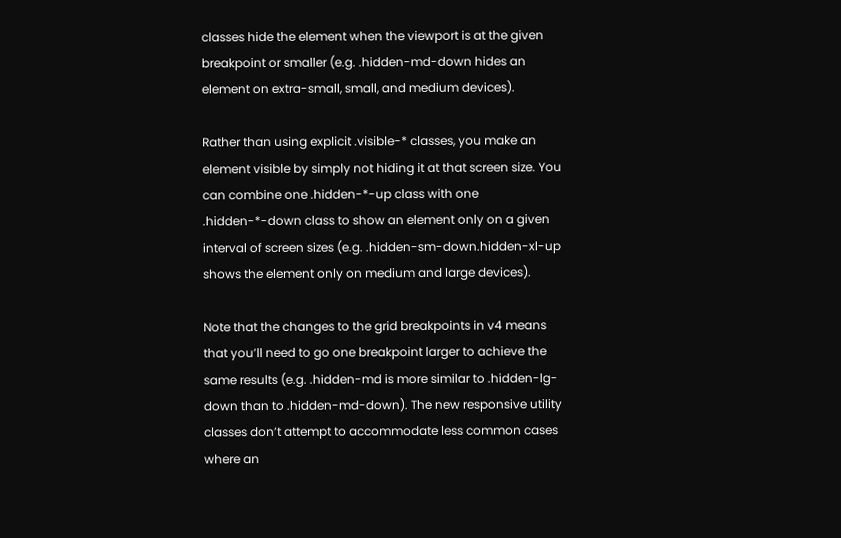classes hide the element when the viewport is at the given breakpoint or smaller (e.g. .hidden-md-down hides an element on extra-small, small, and medium devices).

Rather than using explicit .visible-* classes, you make an element visible by simply not hiding it at that screen size. You can combine one .hidden-*-up class with one .hidden-*-down class to show an element only on a given interval of screen sizes (e.g. .hidden-sm-down.hidden-xl-up shows the element only on medium and large devices).

Note that the changes to the grid breakpoints in v4 means that you’ll need to go one breakpoint larger to achieve the same results (e.g. .hidden-md is more similar to .hidden-lg-down than to .hidden-md-down). The new responsive utility classes don’t attempt to accommodate less common cases where an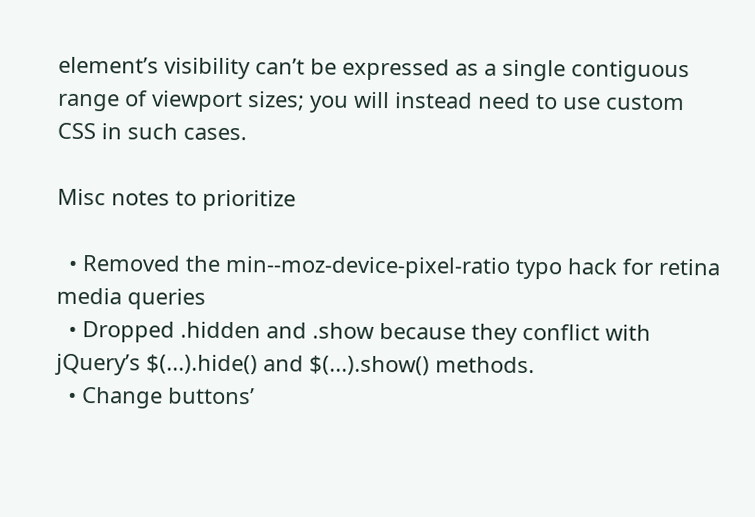element’s visibility can’t be expressed as a single contiguous range of viewport sizes; you will instead need to use custom CSS in such cases.

Misc notes to prioritize

  • Removed the min--moz-device-pixel-ratio typo hack for retina media queries
  • Dropped .hidden and .show because they conflict with jQuery’s $(...).hide() and $(...).show() methods.
  • Change buttons’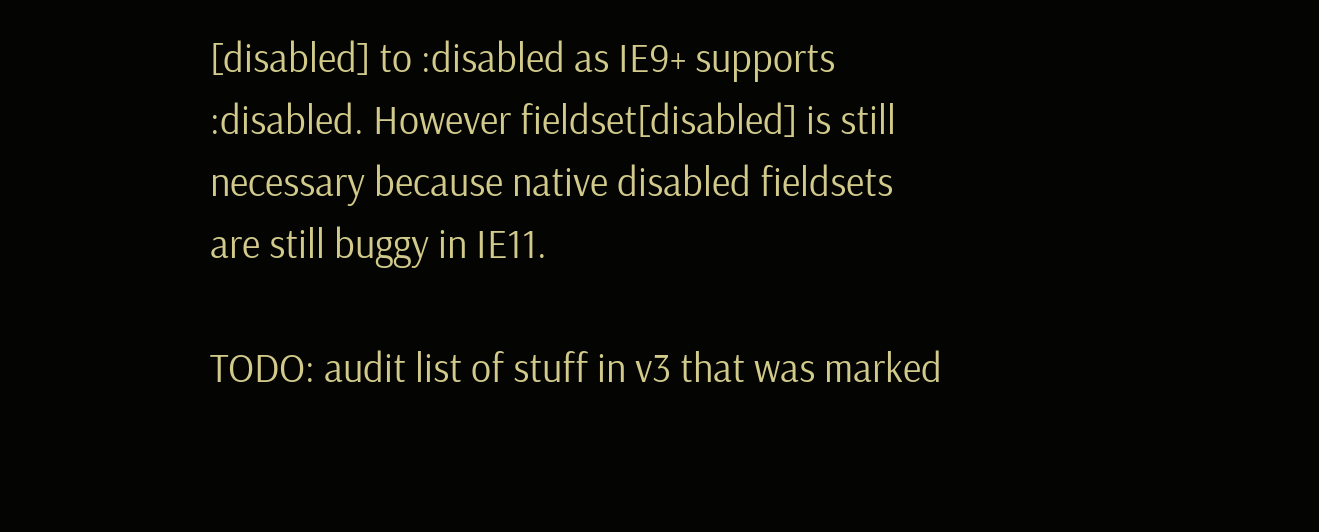[disabled] to :disabled as IE9+ supports :disabled. However fieldset[disabled] is still necessary because native disabled fieldsets are still buggy in IE11.

TODO: audit list of stuff in v3 that was marked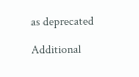as deprecated

Additional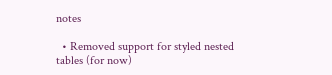notes

  • Removed support for styled nested tables (for now)